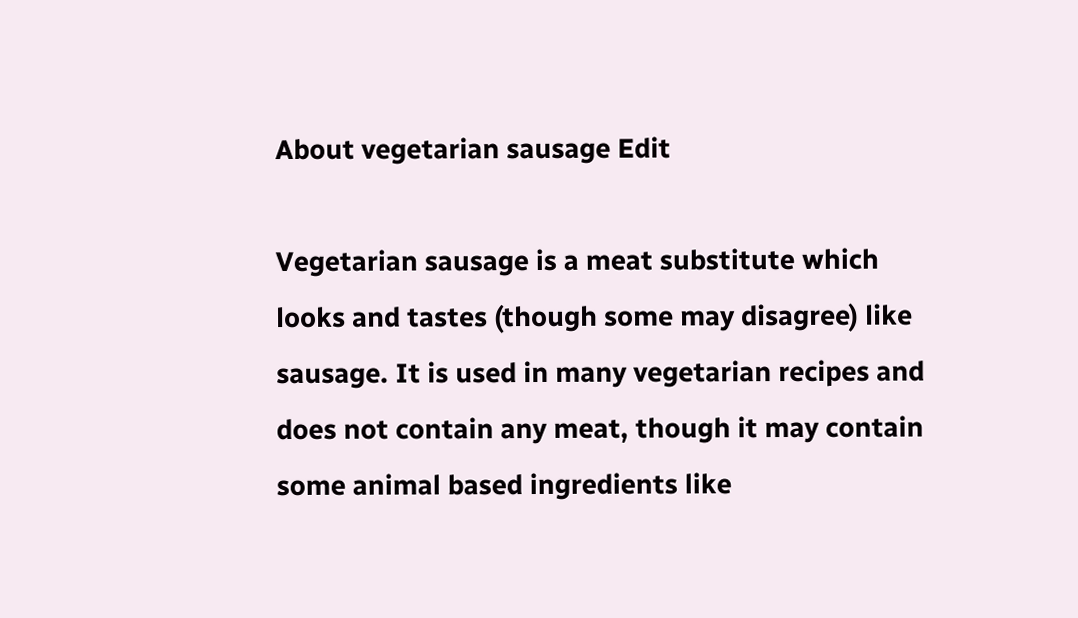About vegetarian sausage Edit

Vegetarian sausage is a meat substitute which looks and tastes (though some may disagree) like sausage. It is used in many vegetarian recipes and does not contain any meat, though it may contain some animal based ingredients like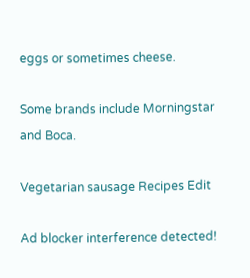eggs or sometimes cheese.

Some brands include Morningstar and Boca.

Vegetarian sausage Recipes Edit

Ad blocker interference detected!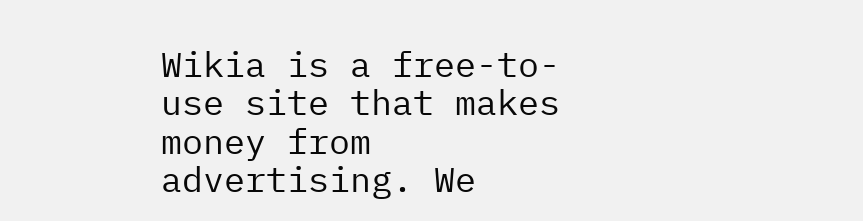Wikia is a free-to-use site that makes money from advertising. We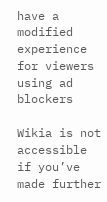have a modified experience for viewers using ad blockers

Wikia is not accessible if you’ve made further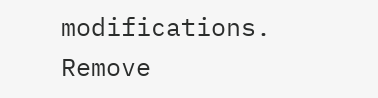modifications. Remove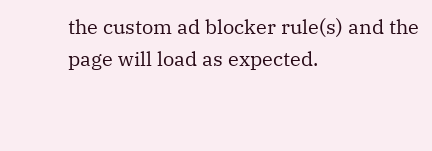the custom ad blocker rule(s) and the page will load as expected.